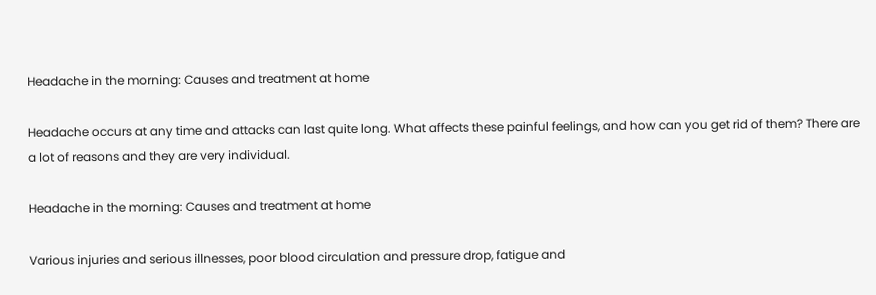Headache in the morning: Causes and treatment at home

Headache occurs at any time and attacks can last quite long. What affects these painful feelings, and how can you get rid of them? There are a lot of reasons and they are very individual.

Headache in the morning: Causes and treatment at home

Various injuries and serious illnesses, poor blood circulation and pressure drop, fatigue and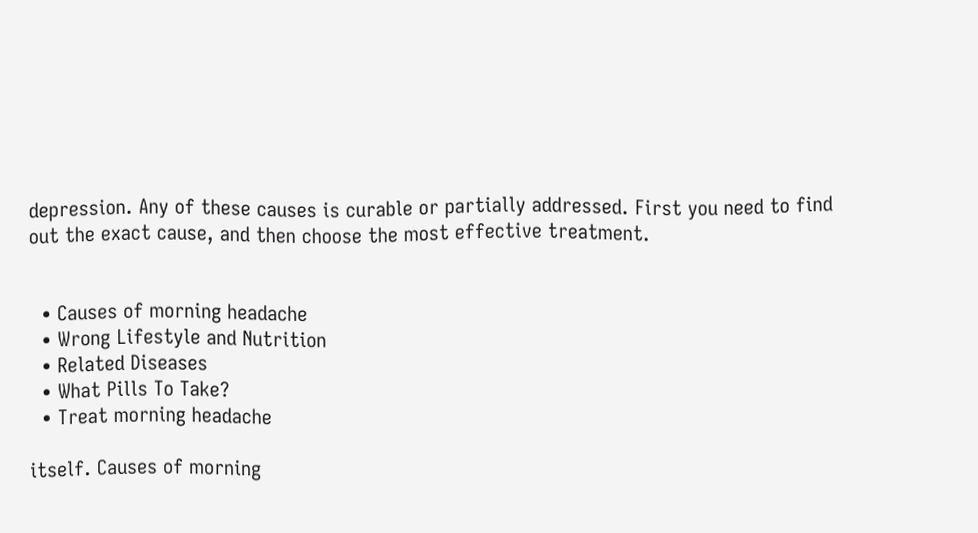depression. Any of these causes is curable or partially addressed. First you need to find out the exact cause, and then choose the most effective treatment.


  • Causes of morning headache
  • Wrong Lifestyle and Nutrition
  • Related Diseases
  • What Pills To Take?
  • Treat morning headache

itself. Causes of morning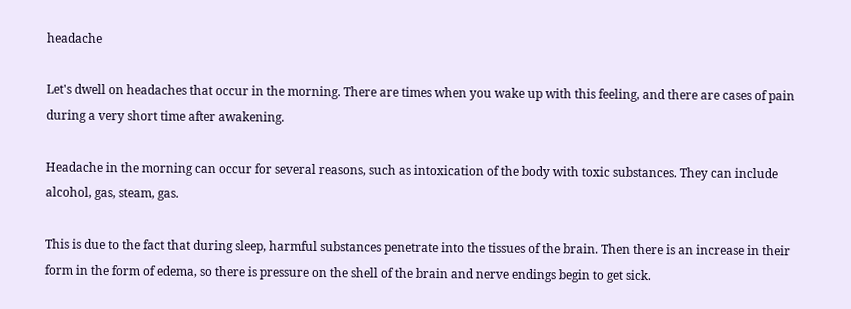headache

Let's dwell on headaches that occur in the morning. There are times when you wake up with this feeling, and there are cases of pain during a very short time after awakening.

Headache in the morning can occur for several reasons, such as intoxication of the body with toxic substances. They can include alcohol, gas, steam, gas.

This is due to the fact that during sleep, harmful substances penetrate into the tissues of the brain. Then there is an increase in their form in the form of edema, so there is pressure on the shell of the brain and nerve endings begin to get sick.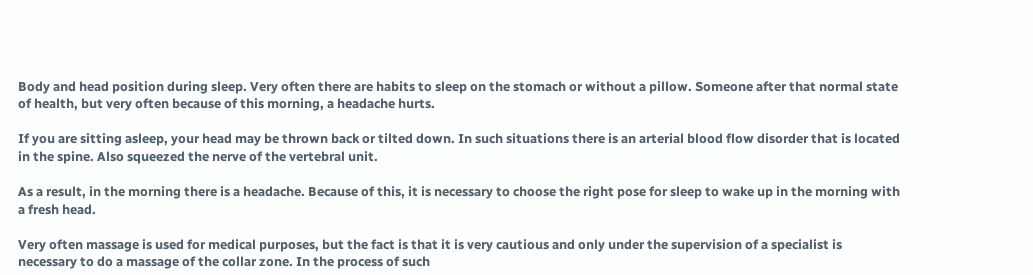Body and head position during sleep. Very often there are habits to sleep on the stomach or without a pillow. Someone after that normal state of health, but very often because of this morning, a headache hurts.

If you are sitting asleep, your head may be thrown back or tilted down. In such situations there is an arterial blood flow disorder that is located in the spine. Also squeezed the nerve of the vertebral unit.

As a result, in the morning there is a headache. Because of this, it is necessary to choose the right pose for sleep to wake up in the morning with a fresh head.

Very often massage is used for medical purposes, but the fact is that it is very cautious and only under the supervision of a specialist is necessary to do a massage of the collar zone. In the process of such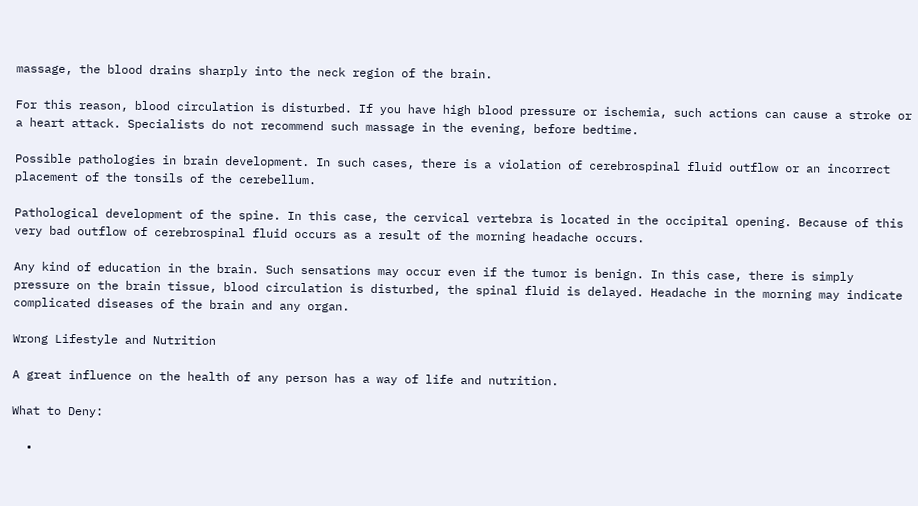massage, the blood drains sharply into the neck region of the brain.

For this reason, blood circulation is disturbed. If you have high blood pressure or ischemia, such actions can cause a stroke or a heart attack. Specialists do not recommend such massage in the evening, before bedtime.

Possible pathologies in brain development. In such cases, there is a violation of cerebrospinal fluid outflow or an incorrect placement of the tonsils of the cerebellum.

Pathological development of the spine. In this case, the cervical vertebra is located in the occipital opening. Because of this very bad outflow of cerebrospinal fluid occurs as a result of the morning headache occurs.

Any kind of education in the brain. Such sensations may occur even if the tumor is benign. In this case, there is simply pressure on the brain tissue, blood circulation is disturbed, the spinal fluid is delayed. Headache in the morning may indicate complicated diseases of the brain and any organ.

Wrong Lifestyle and Nutrition

A great influence on the health of any person has a way of life and nutrition.

What to Deny:

  •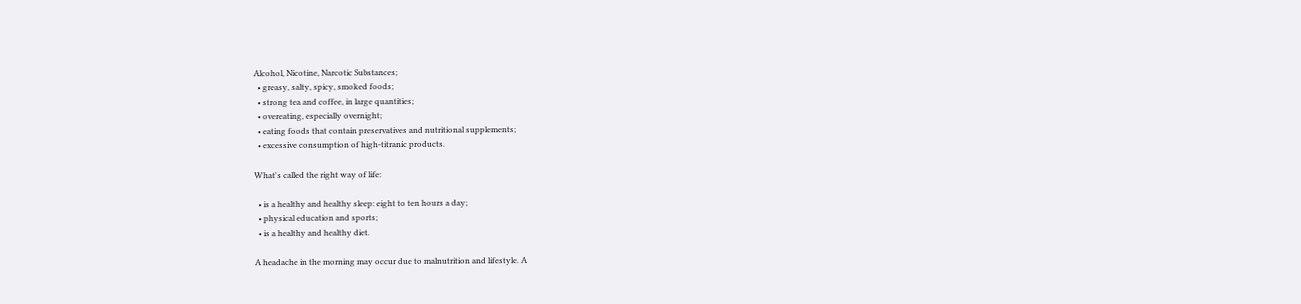Alcohol, Nicotine, Narcotic Substances;
  • greasy, salty, spicy, smoked foods;
  • strong tea and coffee, in large quantities;
  • overeating, especially overnight;
  • eating foods that contain preservatives and nutritional supplements;
  • excessive consumption of high-titranic products.

What's called the right way of life:

  • is a healthy and healthy sleep: eight to ten hours a day;
  • physical education and sports;
  • is a healthy and healthy diet.

A headache in the morning may occur due to malnutrition and lifestyle. A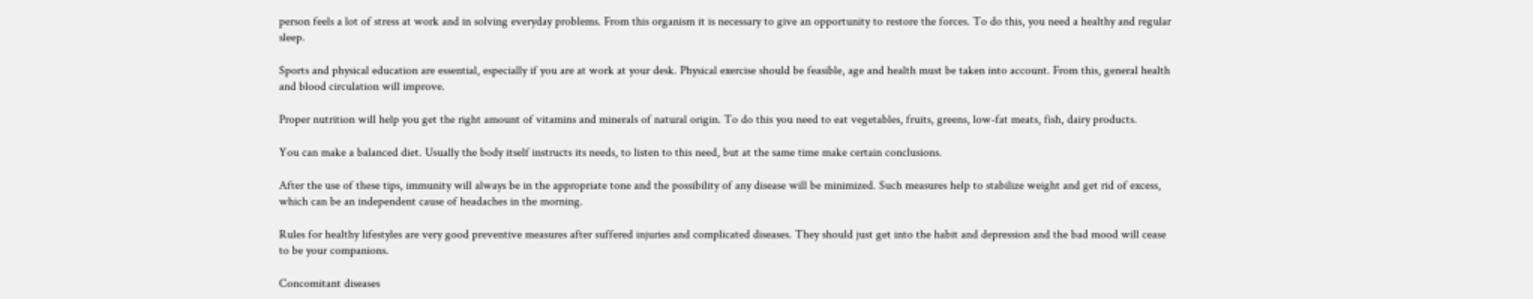person feels a lot of stress at work and in solving everyday problems. From this organism it is necessary to give an opportunity to restore the forces. To do this, you need a healthy and regular sleep.

Sports and physical education are essential, especially if you are at work at your desk. Physical exercise should be feasible, age and health must be taken into account. From this, general health and blood circulation will improve.

Proper nutrition will help you get the right amount of vitamins and minerals of natural origin. To do this you need to eat vegetables, fruits, greens, low-fat meats, fish, dairy products.

You can make a balanced diet. Usually the body itself instructs its needs, to listen to this need, but at the same time make certain conclusions.

After the use of these tips, immunity will always be in the appropriate tone and the possibility of any disease will be minimized. Such measures help to stabilize weight and get rid of excess, which can be an independent cause of headaches in the morning.

Rules for healthy lifestyles are very good preventive measures after suffered injuries and complicated diseases. They should just get into the habit and depression and the bad mood will cease to be your companions.

Concomitant diseases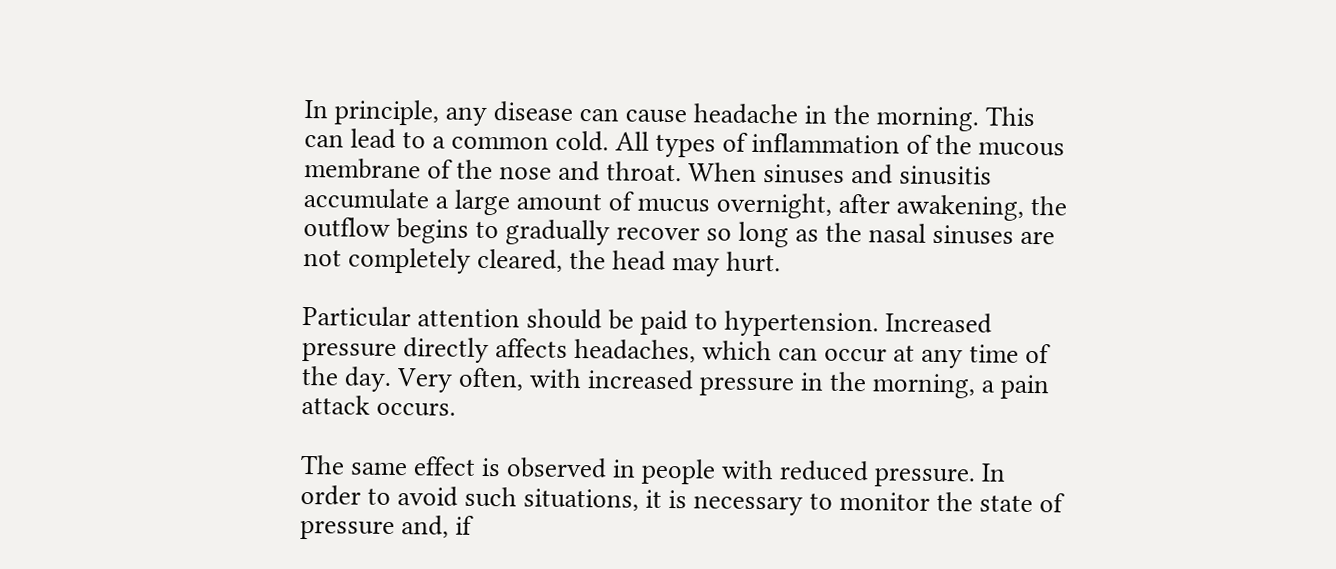In principle, any disease can cause headache in the morning. This can lead to a common cold. All types of inflammation of the mucous membrane of the nose and throat. When sinuses and sinusitis accumulate a large amount of mucus overnight, after awakening, the outflow begins to gradually recover so long as the nasal sinuses are not completely cleared, the head may hurt.

Particular attention should be paid to hypertension. Increased pressure directly affects headaches, which can occur at any time of the day. Very often, with increased pressure in the morning, a pain attack occurs.

The same effect is observed in people with reduced pressure. In order to avoid such situations, it is necessary to monitor the state of pressure and, if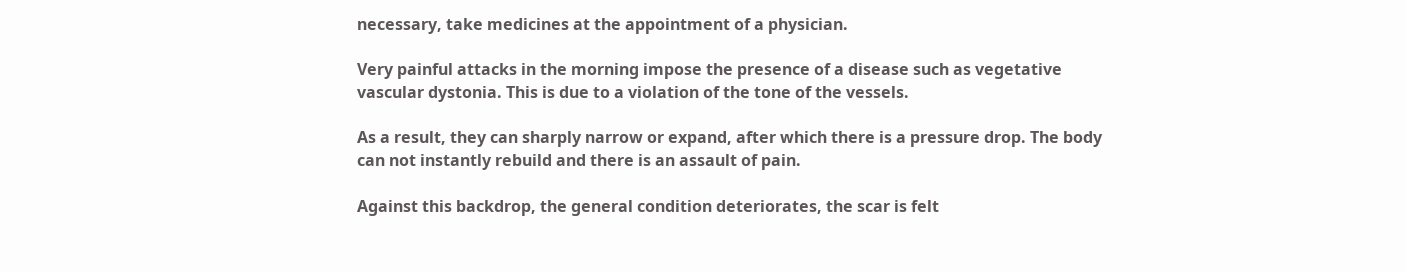necessary, take medicines at the appointment of a physician.

Very painful attacks in the morning impose the presence of a disease such as vegetative vascular dystonia. This is due to a violation of the tone of the vessels.

As a result, they can sharply narrow or expand, after which there is a pressure drop. The body can not instantly rebuild and there is an assault of pain.

Against this backdrop, the general condition deteriorates, the scar is felt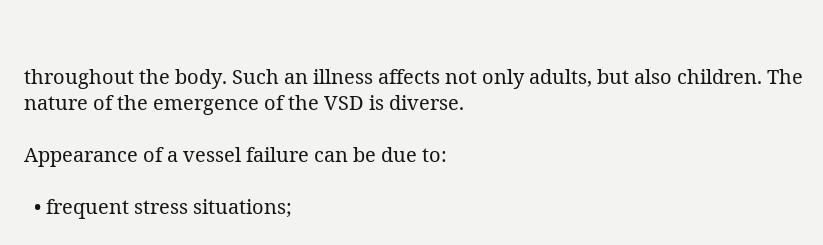throughout the body. Such an illness affects not only adults, but also children. The nature of the emergence of the VSD is diverse.

Appearance of a vessel failure can be due to:

  • frequent stress situations;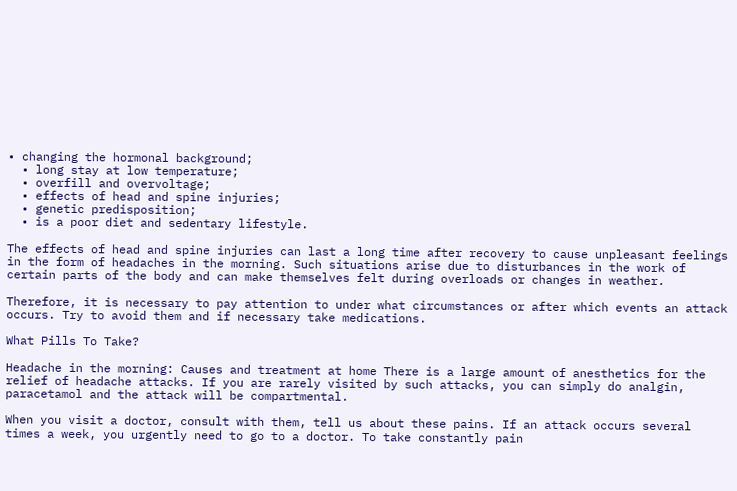• changing the hormonal background;
  • long stay at low temperature;
  • overfill and overvoltage;
  • effects of head and spine injuries;
  • genetic predisposition;
  • is a poor diet and sedentary lifestyle.

The effects of head and spine injuries can last a long time after recovery to cause unpleasant feelings in the form of headaches in the morning. Such situations arise due to disturbances in the work of certain parts of the body and can make themselves felt during overloads or changes in weather.

Therefore, it is necessary to pay attention to under what circumstances or after which events an attack occurs. Try to avoid them and if necessary take medications.

What Pills To Take?

Headache in the morning: Causes and treatment at home There is a large amount of anesthetics for the relief of headache attacks. If you are rarely visited by such attacks, you can simply do analgin, paracetamol and the attack will be compartmental.

When you visit a doctor, consult with them, tell us about these pains. If an attack occurs several times a week, you urgently need to go to a doctor. To take constantly pain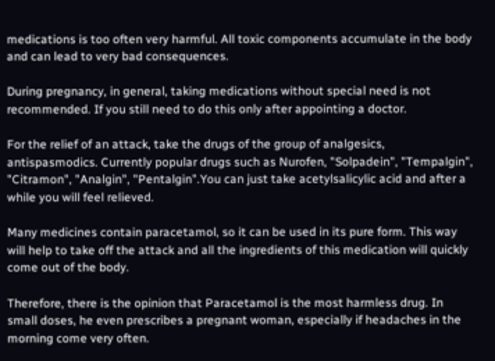medications is too often very harmful. All toxic components accumulate in the body and can lead to very bad consequences.

During pregnancy, in general, taking medications without special need is not recommended. If you still need to do this only after appointing a doctor.

For the relief of an attack, take the drugs of the group of analgesics, antispasmodics. Currently popular drugs such as Nurofen, "Solpadein", "Tempalgin", "Citramon", "Analgin", "Pentalgin".You can just take acetylsalicylic acid and after a while you will feel relieved.

Many medicines contain paracetamol, so it can be used in its pure form. This way will help to take off the attack and all the ingredients of this medication will quickly come out of the body.

Therefore, there is the opinion that Paracetamol is the most harmless drug. In small doses, he even prescribes a pregnant woman, especially if headaches in the morning come very often.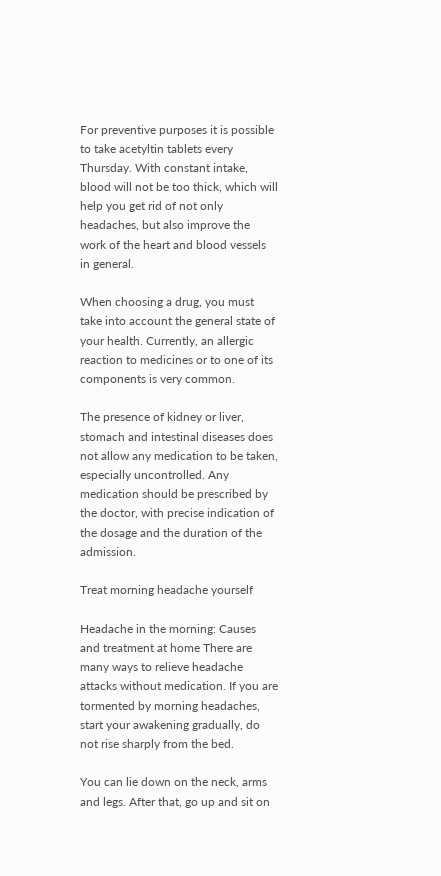For preventive purposes it is possible to take acetyltin tablets every Thursday. With constant intake, blood will not be too thick, which will help you get rid of not only headaches, but also improve the work of the heart and blood vessels in general.

When choosing a drug, you must take into account the general state of your health. Currently, an allergic reaction to medicines or to one of its components is very common.

The presence of kidney or liver, stomach and intestinal diseases does not allow any medication to be taken, especially uncontrolled. Any medication should be prescribed by the doctor, with precise indication of the dosage and the duration of the admission.

Treat morning headache yourself

Headache in the morning: Causes and treatment at home There are many ways to relieve headache attacks without medication. If you are tormented by morning headaches, start your awakening gradually, do not rise sharply from the bed.

You can lie down on the neck, arms and legs. After that, go up and sit on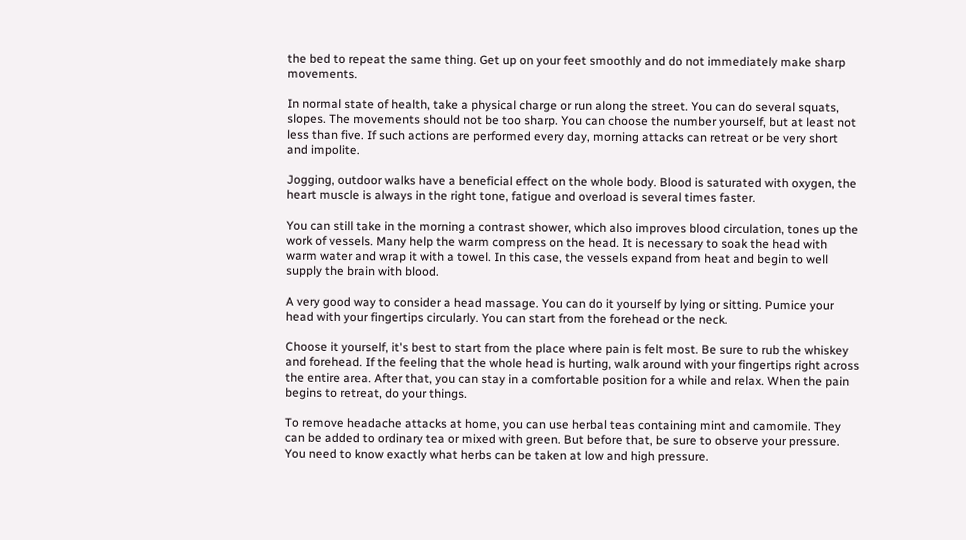the bed to repeat the same thing. Get up on your feet smoothly and do not immediately make sharp movements.

In normal state of health, take a physical charge or run along the street. You can do several squats, slopes. The movements should not be too sharp. You can choose the number yourself, but at least not less than five. If such actions are performed every day, morning attacks can retreat or be very short and impolite.

Jogging, outdoor walks have a beneficial effect on the whole body. Blood is saturated with oxygen, the heart muscle is always in the right tone, fatigue and overload is several times faster.

You can still take in the morning a contrast shower, which also improves blood circulation, tones up the work of vessels. Many help the warm compress on the head. It is necessary to soak the head with warm water and wrap it with a towel. In this case, the vessels expand from heat and begin to well supply the brain with blood.

A very good way to consider a head massage. You can do it yourself by lying or sitting. Pumice your head with your fingertips circularly. You can start from the forehead or the neck.

Choose it yourself, it's best to start from the place where pain is felt most. Be sure to rub the whiskey and forehead. If the feeling that the whole head is hurting, walk around with your fingertips right across the entire area. After that, you can stay in a comfortable position for a while and relax. When the pain begins to retreat, do your things.

To remove headache attacks at home, you can use herbal teas containing mint and camomile. They can be added to ordinary tea or mixed with green. But before that, be sure to observe your pressure. You need to know exactly what herbs can be taken at low and high pressure.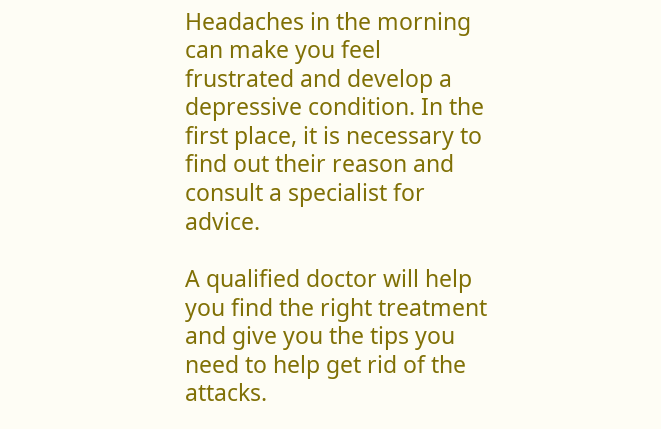Headaches in the morning can make you feel frustrated and develop a depressive condition. In the first place, it is necessary to find out their reason and consult a specialist for advice.

A qualified doctor will help you find the right treatment and give you the tips you need to help get rid of the attacks.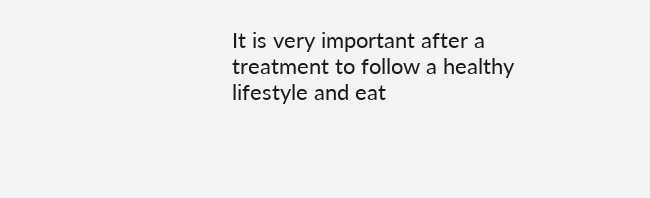It is very important after a treatment to follow a healthy lifestyle and eat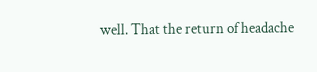well. That the return of headache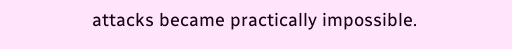attacks became practically impossible.